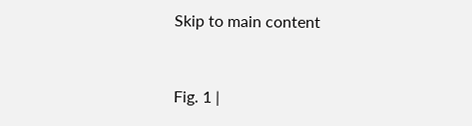Skip to main content


Fig. 1 |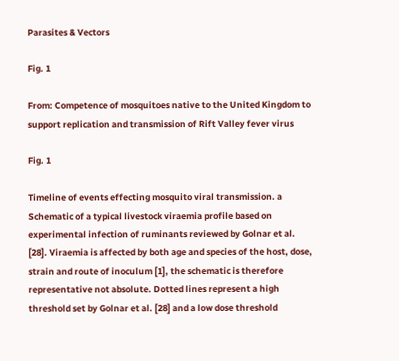Parasites & Vectors

Fig. 1

From: Competence of mosquitoes native to the United Kingdom to support replication and transmission of Rift Valley fever virus

Fig. 1

Timeline of events effecting mosquito viral transmission. a Schematic of a typical livestock viraemia profile based on experimental infection of ruminants reviewed by Golnar et al. [28]. Viraemia is affected by both age and species of the host, dose, strain and route of inoculum [1], the schematic is therefore representative not absolute. Dotted lines represent a high threshold set by Golnar et al. [28] and a low dose threshold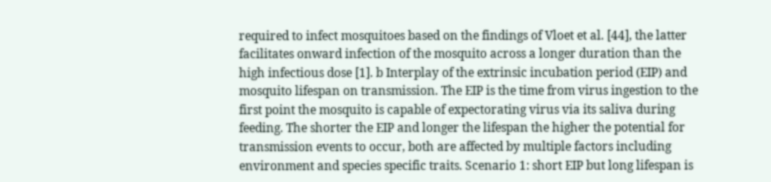required to infect mosquitoes based on the findings of Vloet et al. [44], the latter facilitates onward infection of the mosquito across a longer duration than the high infectious dose [1]. b Interplay of the extrinsic incubation period (EIP) and mosquito lifespan on transmission. The EIP is the time from virus ingestion to the first point the mosquito is capable of expectorating virus via its saliva during feeding. The shorter the EIP and longer the lifespan the higher the potential for transmission events to occur, both are affected by multiple factors including environment and species specific traits. Scenario 1: short EIP but long lifespan is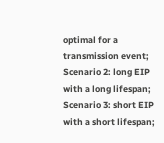optimal for a transmission event; Scenario 2: long EIP with a long lifespan; Scenario 3: short EIP with a short lifespan;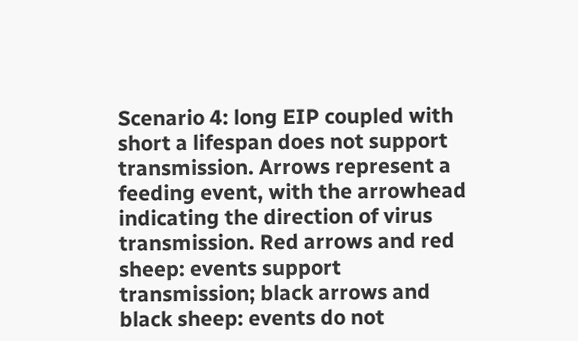Scenario 4: long EIP coupled with short a lifespan does not support transmission. Arrows represent a feeding event, with the arrowhead indicating the direction of virus transmission. Red arrows and red sheep: events support transmission; black arrows and black sheep: events do not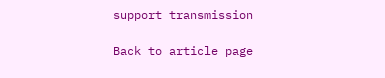support transmission

Back to article page